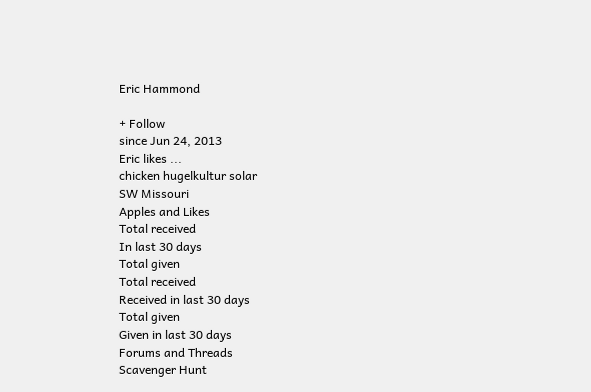Eric Hammond

+ Follow
since Jun 24, 2013
Eric likes ...
chicken hugelkultur solar
SW Missouri
Apples and Likes
Total received
In last 30 days
Total given
Total received
Received in last 30 days
Total given
Given in last 30 days
Forums and Threads
Scavenger Hunt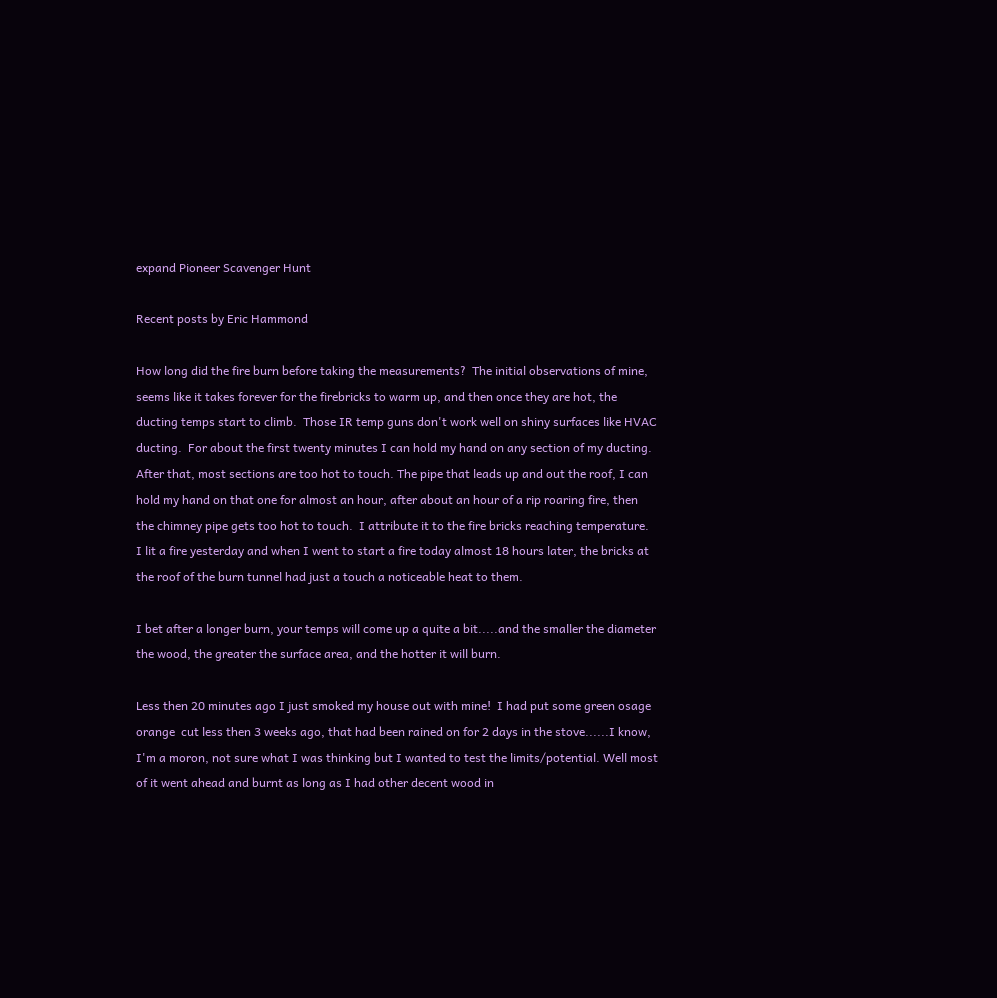expand Pioneer Scavenger Hunt

Recent posts by Eric Hammond

How long did the fire burn before taking the measurements?  The initial observations of mine, seems like it takes forever for the firebricks to warm up, and then once they are hot, the ducting temps start to climb.  Those IR temp guns don't work well on shiny surfaces like HVAC ducting.  For about the first twenty minutes I can hold my hand on any section of my ducting.  After that, most sections are too hot to touch. The pipe that leads up and out the roof, I can hold my hand on that one for almost an hour, after about an hour of a rip roaring fire, then the chimney pipe gets too hot to touch.  I attribute it to the fire bricks reaching temperature.  I lit a fire yesterday and when I went to start a fire today almost 18 hours later, the bricks at the roof of the burn tunnel had just a touch a noticeable heat to them.

I bet after a longer burn, your temps will come up a quite a bit.....and the smaller the diameter the wood, the greater the surface area, and the hotter it will burn.

Less then 20 minutes ago I just smoked my house out with mine!  I had put some green osage orange  cut less then 3 weeks ago, that had been rained on for 2 days in the stove......I know, I'm a moron, not sure what I was thinking but I wanted to test the limits/potential. Well most of it went ahead and burnt as long as I had other decent wood in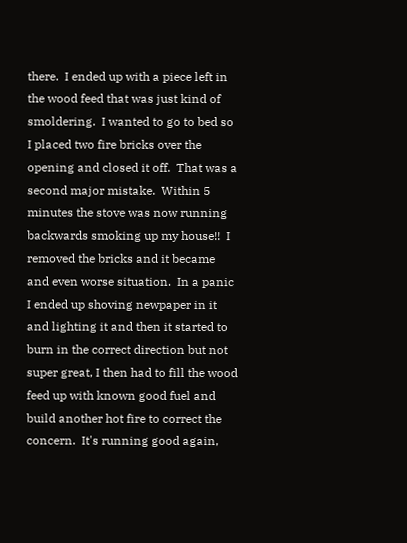there.  I ended up with a piece left in the wood feed that was just kind of smoldering.  I wanted to go to bed so I placed two fire bricks over the opening and closed it off.  That was a second major mistake.  Within 5 minutes the stove was now running backwards smoking up my house!!  I removed the bricks and it became and even worse situation.  In a panic I ended up shoving newpaper in it and lighting it and then it started to burn in the correct direction but not super great, I then had to fill the wood feed up with known good fuel and build another hot fire to correct the concern.  It's running good again,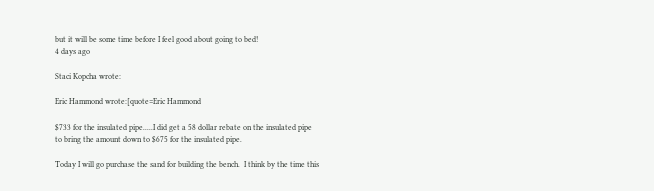but it will be some time before I feel good about going to bed!
4 days ago

Staci Kopcha wrote:

Eric Hammond wrote:[quote=Eric Hammond

$733 for the insulated pipe.....I did get a 58 dollar rebate on the insulated pipe to bring the amount down to $675 for the insulated pipe.

Today I will go purchase the sand for building the bench.  I think by the time this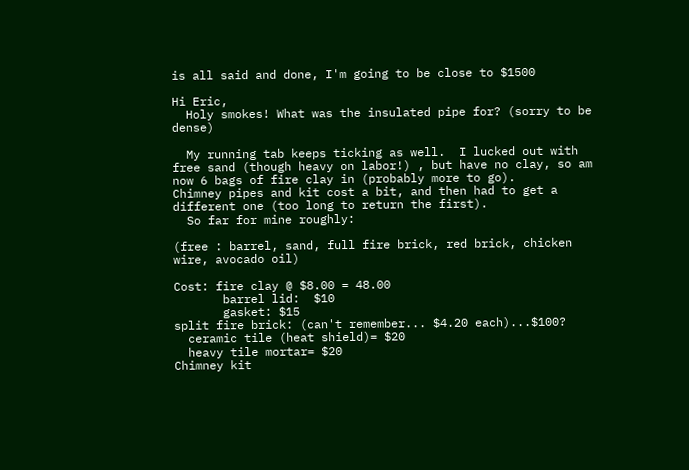is all said and done, I'm going to be close to $1500

Hi Eric,
  Holy smokes! What was the insulated pipe for? (sorry to be dense)

  My running tab keeps ticking as well.  I lucked out with free sand (though heavy on labor!) , but have no clay, so am now 6 bags of fire clay in (probably more to go).
Chimney pipes and kit cost a bit, and then had to get a different one (too long to return the first).
  So far for mine roughly:

(free : barrel, sand, full fire brick, red brick, chicken wire, avocado oil)

Cost: fire clay @ $8.00 = 48.00
       barrel lid:  $10
       gasket: $15
split fire brick: (can't remember... $4.20 each)...$100?
  ceramic tile (heat shield)= $20
  heavy tile mortar= $20
Chimney kit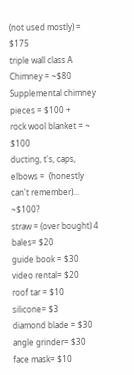(not used mostly) = $175
triple wall class A Chimney = ~$80
Supplemental chimney pieces = $100 +
rock wool blanket = ~ $100
ducting, t's, caps, elbows =  (honestly can't remember)... ~$100?
straw = (over bought) 4 bales= $20
guide book = $30
video rental= $20
roof tar = $10
silicone= $3
diamond blade = $30
angle grinder= $30
face mask= $10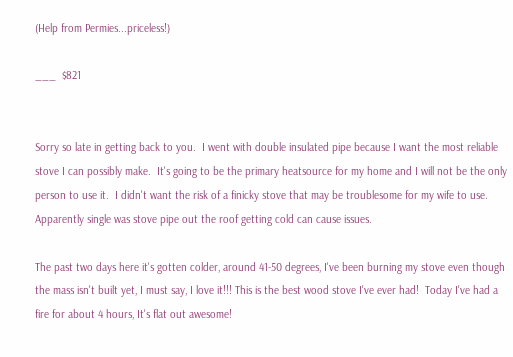(Help from Permies...priceless!)

___  $821


Sorry so late in getting back to you.  I went with double insulated pipe because I want the most reliable stove I can possibly make.  It's going to be the primary heatsource for my home and I will not be the only person to use it.  I didn't want the risk of a finicky stove that may be troublesome for my wife to use.  Apparently single was stove pipe out the roof getting cold can cause issues.

The past two days here it's gotten colder, around 41-50 degrees, I've been burning my stove even though the mass isn't built yet, I must say, I love it!!! This is the best wood stove I've ever had!  Today I've had a fire for about 4 hours, It's flat out awesome!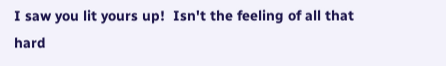I saw you lit yours up!  Isn't the feeling of all that hard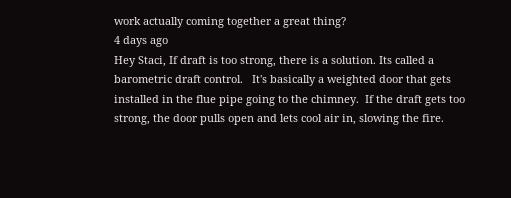work actually coming together a great thing?
4 days ago
Hey Staci, If draft is too strong, there is a solution. Its called a barometric draft control.   It's basically a weighted door that gets installed in the flue pipe going to the chimney.  If the draft gets too strong, the door pulls open and lets cool air in, slowing the fire.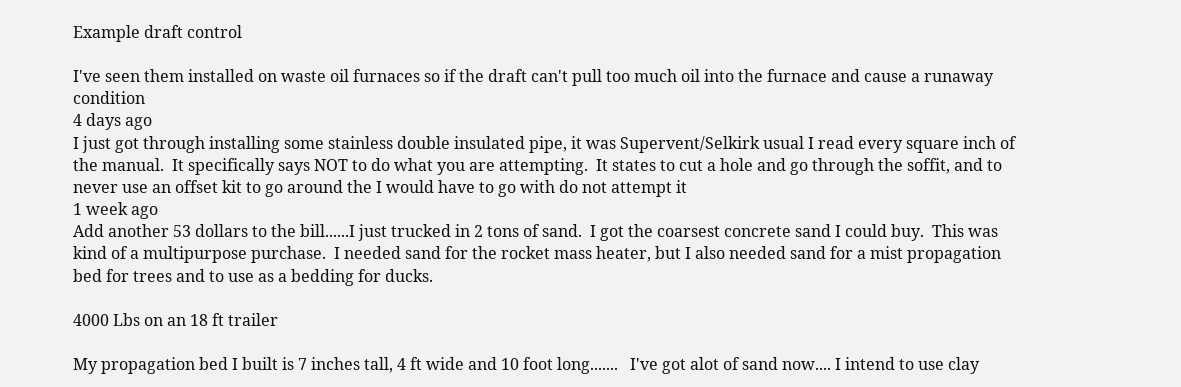Example draft control

I've seen them installed on waste oil furnaces so if the draft can't pull too much oil into the furnace and cause a runaway condition
4 days ago
I just got through installing some stainless double insulated pipe, it was Supervent/Selkirk usual I read every square inch of the manual.  It specifically says NOT to do what you are attempting.  It states to cut a hole and go through the soffit, and to never use an offset kit to go around the I would have to go with do not attempt it
1 week ago
Add another 53 dollars to the bill......I just trucked in 2 tons of sand.  I got the coarsest concrete sand I could buy.  This was kind of a multipurpose purchase.  I needed sand for the rocket mass heater, but I also needed sand for a mist propagation bed for trees and to use as a bedding for ducks.

4000 Lbs on an 18 ft trailer

My propagation bed I built is 7 inches tall, 4 ft wide and 10 foot long.......   I've got alot of sand now.... I intend to use clay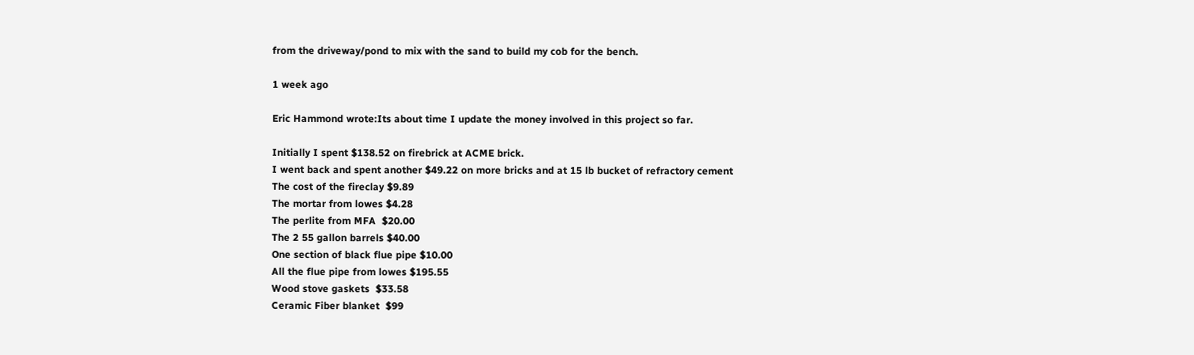from the driveway/pond to mix with the sand to build my cob for the bench.

1 week ago

Eric Hammond wrote:Its about time I update the money involved in this project so far.

Initially I spent $138.52 on firebrick at ACME brick.
I went back and spent another $49.22 on more bricks and at 15 lb bucket of refractory cement
The cost of the fireclay $9.89
The mortar from lowes $4.28
The perlite from MFA  $20.00
The 2 55 gallon barrels $40.00
One section of black flue pipe $10.00
All the flue pipe from lowes $195.55
Wood stove gaskets  $33.58
Ceramic Fiber blanket  $99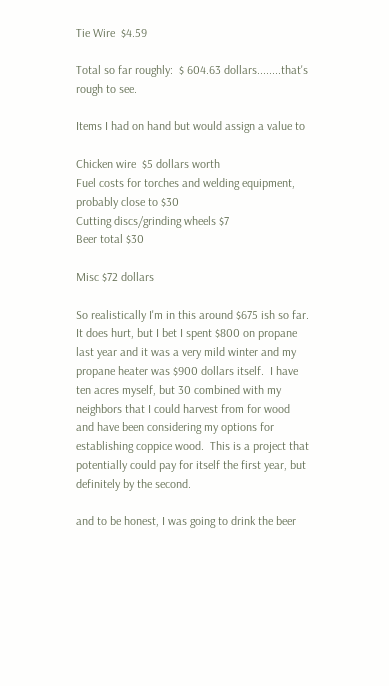Tie Wire  $4.59

Total so far roughly:  $ 604.63 dollars........that's rough to see.

Items I had on hand but would assign a value to

Chicken wire  $5 dollars worth
Fuel costs for torches and welding equipment, probably close to $30
Cutting discs/grinding wheels $7
Beer total $30

Misc $72 dollars

So realistically I'm in this around $675 ish so far.   It does hurt, but I bet I spent $800 on propane last year and it was a very mild winter and my propane heater was $900 dollars itself.  I have ten acres myself, but 30 combined with my neighbors that I could harvest from for wood and have been considering my options for establishing coppice wood.  This is a project that potentially could pay for itself the first year, but definitely by the second.

and to be honest, I was going to drink the beer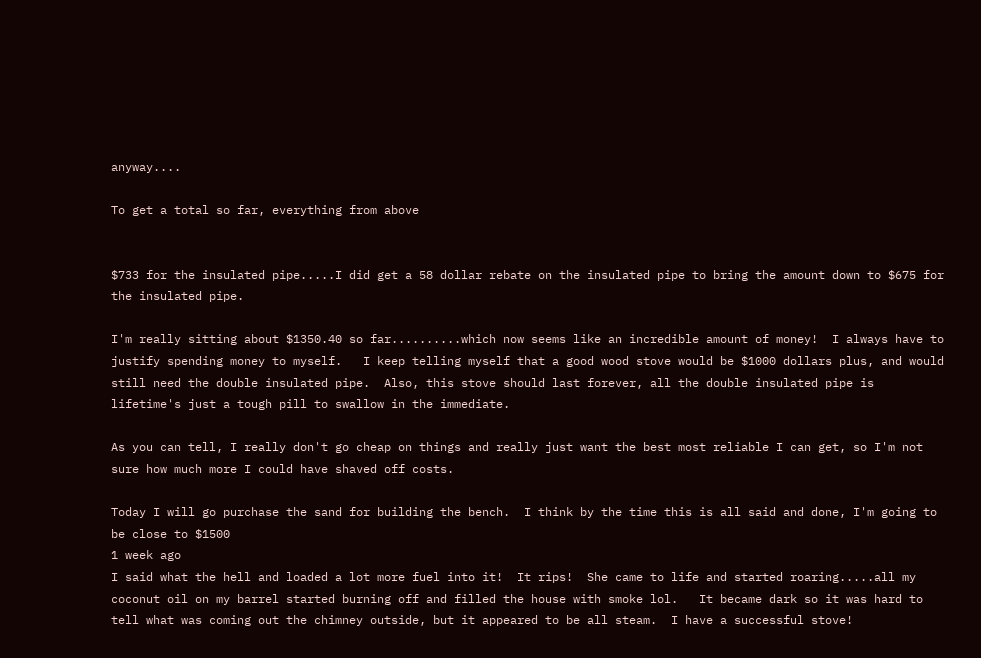anyway....

To get a total so far, everything from above


$733 for the insulated pipe.....I did get a 58 dollar rebate on the insulated pipe to bring the amount down to $675 for the insulated pipe.

I'm really sitting about $1350.40 so far..........which now seems like an incredible amount of money!  I always have to justify spending money to myself.   I keep telling myself that a good wood stove would be $1000 dollars plus, and would still need the double insulated pipe.  Also, this stove should last forever, all the double insulated pipe is lifetime's just a tough pill to swallow in the immediate.

As you can tell, I really don't go cheap on things and really just want the best most reliable I can get, so I'm not sure how much more I could have shaved off costs.

Today I will go purchase the sand for building the bench.  I think by the time this is all said and done, I'm going to be close to $1500
1 week ago
I said what the hell and loaded a lot more fuel into it!  It rips!  She came to life and started roaring.....all my coconut oil on my barrel started burning off and filled the house with smoke lol.   It became dark so it was hard to tell what was coming out the chimney outside, but it appeared to be all steam.  I have a successful stove!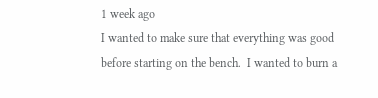1 week ago
I wanted to make sure that everything was good before starting on the bench.  I wanted to burn a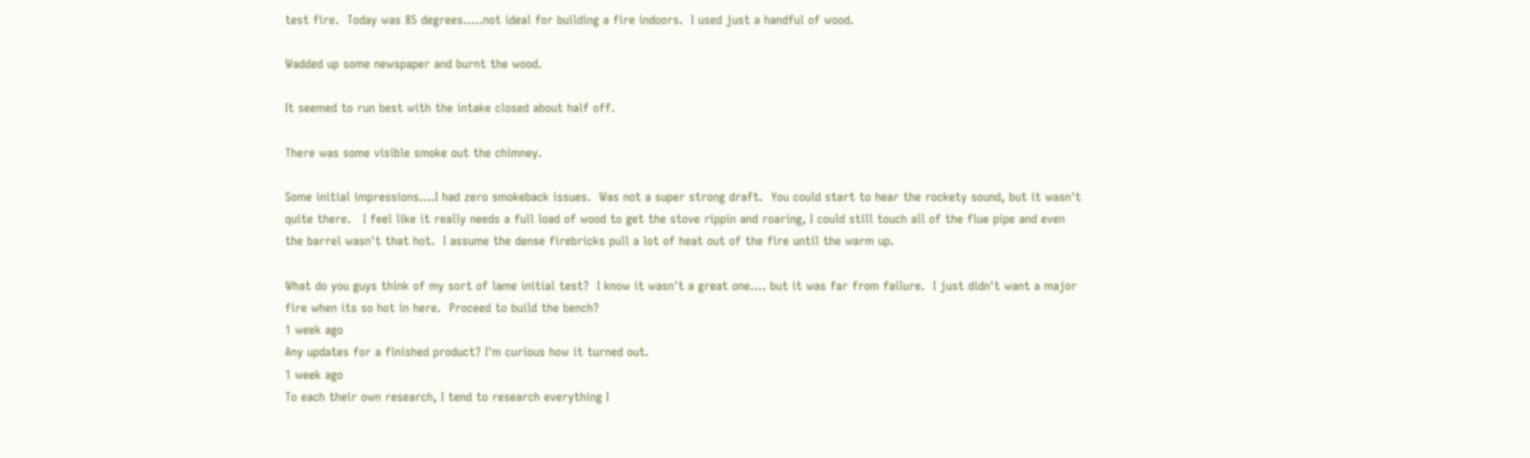test fire.  Today was 85 degrees.....not ideal for building a fire indoors.  I used just a handful of wood.

Wadded up some newspaper and burnt the wood.

It seemed to run best with the intake closed about half off.

There was some visible smoke out the chimney.

Some initial impressions....I had zero smokeback issues.  Was not a super strong draft.  You could start to hear the rockety sound, but it wasn't quite there.   I feel like it really needs a full load of wood to get the stove rippin and roaring, I could still touch all of the flue pipe and even the barrel wasn't that hot.  I assume the dense firebricks pull a lot of heat out of the fire until the warm up.

What do you guys think of my sort of lame initial test?  I know it wasn't a great one.... but it was far from failure.  I just didn't want a major fire when its so hot in here.  Proceed to build the bench?
1 week ago
Any updates for a finished product? I'm curious how it turned out.
1 week ago
To each their own research, I tend to research everything I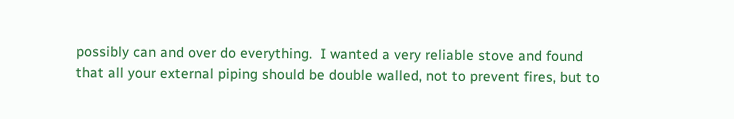possibly can and over do everything.  I wanted a very reliable stove and found that all your external piping should be double walled, not to prevent fires, but to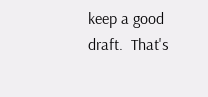keep a good draft.  That's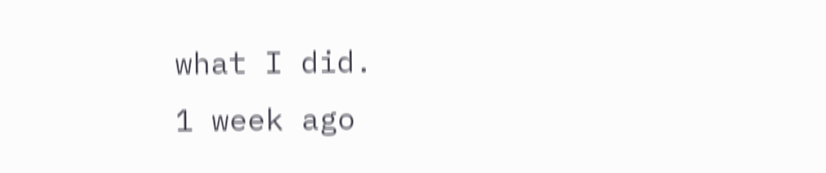what I did.
1 week ago